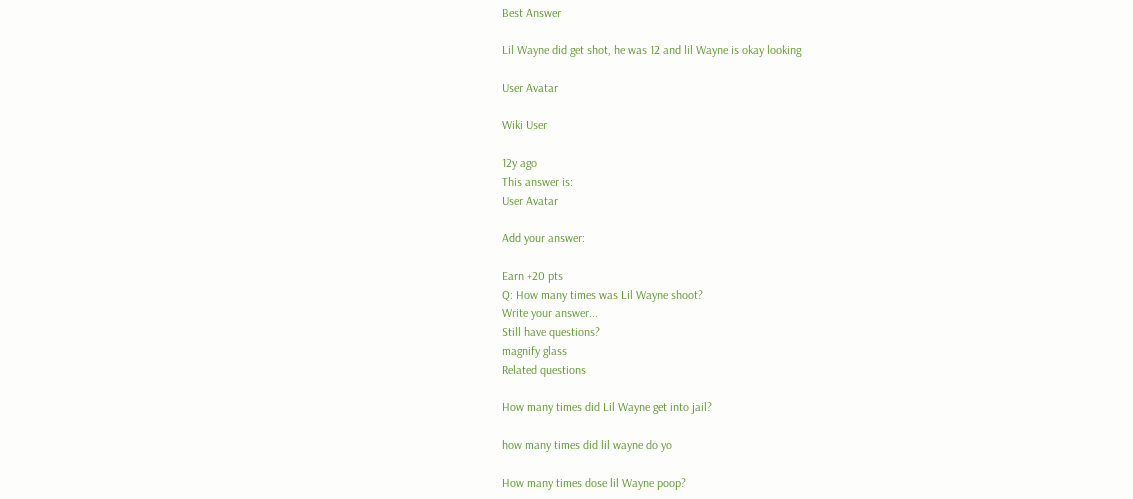Best Answer

Lil Wayne did get shot, he was 12 and lil Wayne is okay looking

User Avatar

Wiki User

12y ago
This answer is:
User Avatar

Add your answer:

Earn +20 pts
Q: How many times was Lil Wayne shoot?
Write your answer...
Still have questions?
magnify glass
Related questions

How many times did Lil Wayne get into jail?

how many times did lil wayne do yo

How many times dose lil Wayne poop?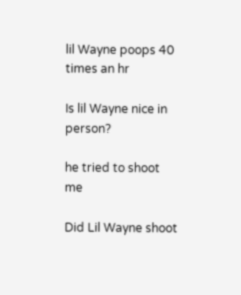lil Wayne poops 40 times an hr

Is lil Wayne nice in person?

he tried to shoot me

Did Lil Wayne shoot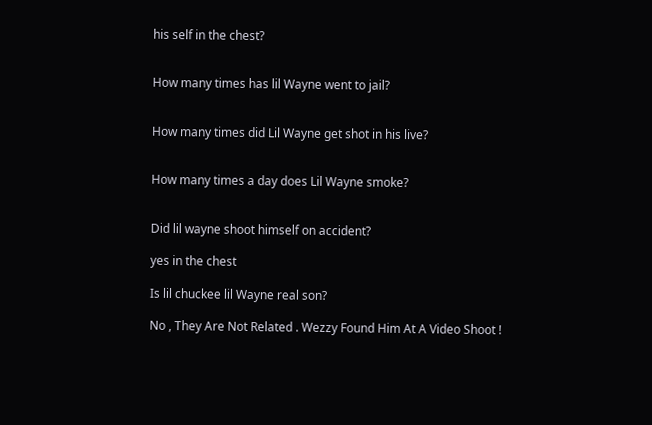his self in the chest?


How many times has lil Wayne went to jail?


How many times did Lil Wayne get shot in his live?


How many times a day does Lil Wayne smoke?


Did lil wayne shoot himself on accident?

yes in the chest

Is lil chuckee lil Wayne real son?

No , They Are Not Related . Wezzy Found Him At A Video Shoot !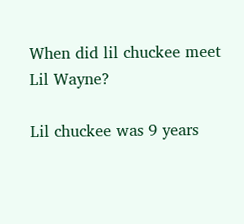When did lil chuckee meet Lil Wayne?

Lil chuckee was 9 years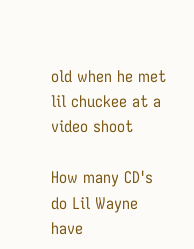old when he met lil chuckee at a video shoot

How many CD's do Lil Wayne have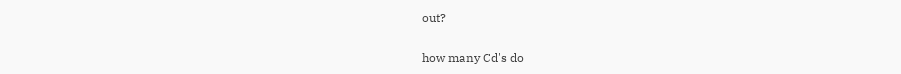out?

how many Cd's do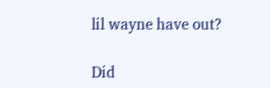lil wayne have out?

Did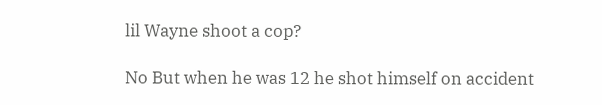lil Wayne shoot a cop?

No But when he was 12 he shot himself on accident